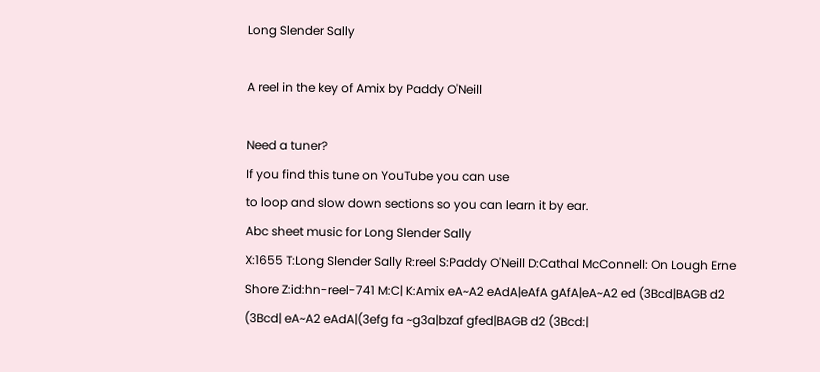Long Slender Sally

A reel in the key of Amix by Paddy O'Neill

Need a tuner?
If you find this tune on YouTube you can use
to loop and slow down sections so you can learn it by ear.
Abc sheet music for Long Slender Sally
X:1655 T:Long Slender Sally R:reel S:Paddy O'Neill D:Cathal McConnell: On Lough Erne Shore Z:id:hn-reel-741 M:C| K:Amix eA~A2 eAdA|eAfA gAfA|eA~A2 ed (3Bcd|BAGB d2 (3Bcd| eA~A2 eAdA|(3efg fa ~g3a|bzaf gfed|BAGB d2 (3Bcd:|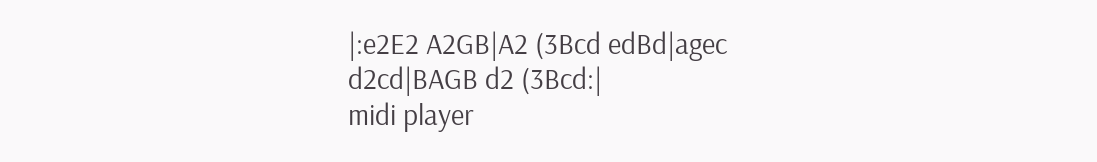|:e2E2 A2GB|A2 (3Bcd edBd|agec d2cd|BAGB d2 (3Bcd:|
midi player